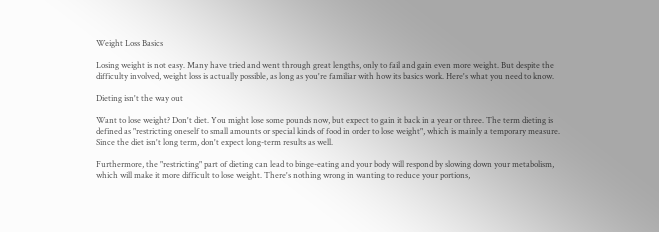Weight Loss Basics

Losing weight is not easy. Many have tried and went through great lengths, only to fail and gain even more weight. But despite the difficulty involved, weight loss is actually possible, as long as you're familiar with how its basics work. Here's what you need to know.

Dieting isn't the way out

Want to lose weight? Don't diet. You might lose some pounds now, but expect to gain it back in a year or three. The term dieting is defined as "restricting oneself to small amounts or special kinds of food in order to lose weight", which is mainly a temporary measure. Since the diet isn't long term, don't expect long-term results as well.

Furthermore, the "restricting" part of dieting can lead to binge-eating and your body will respond by slowing down your metabolism, which will make it more difficult to lose weight. There's nothing wrong in wanting to reduce your portions,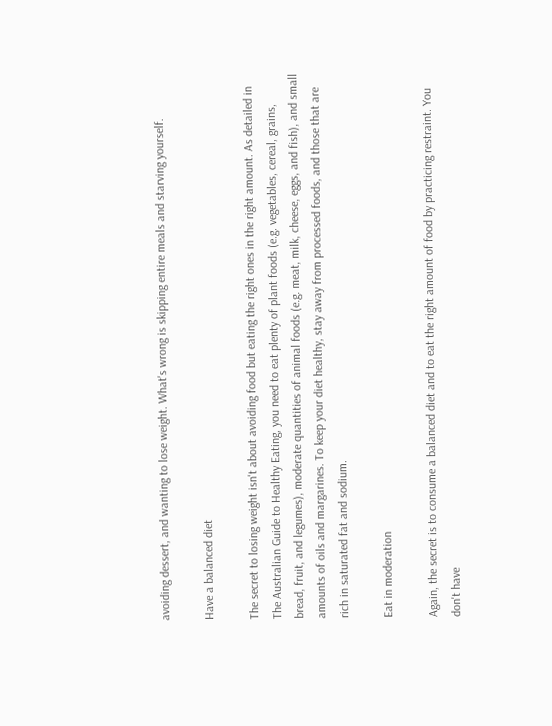avoiding dessert, and wanting to lose weight. What's wrong is skipping entire meals and starving yourself.

Have a balanced diet

The secret to losing weight isn't about avoiding food but eating the right ones in the right amount. As detailed in The Australian Guide to Healthy Eating, you need to eat plenty of plant foods (e.g. vegetables, cereal, grains, bread, fruit, and legumes), moderate quantities of animal foods (e.g. meat, milk, cheese, eggs, and fish), and small amounts of oils and margarines. To keep your diet healthy, stay away from processed foods, and those that are rich in saturated fat and sodium.

Eat in moderation

Again, the secret is to consume a balanced diet and to eat the right amount of food by practicing restraint. You don't have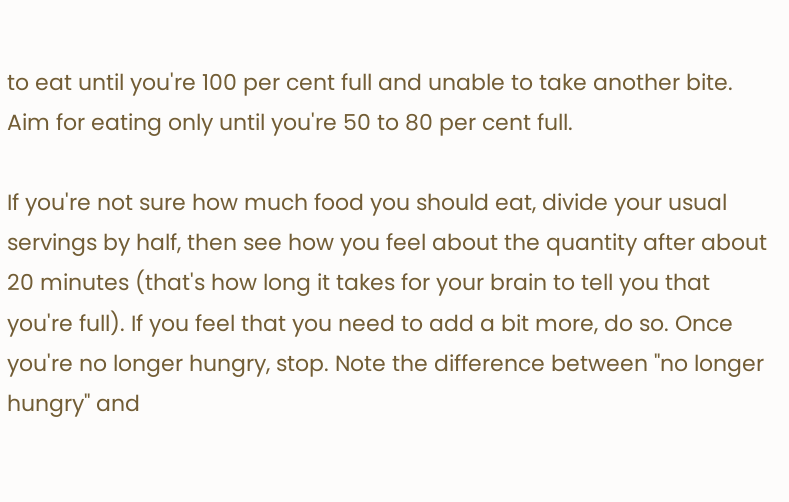to eat until you're 100 per cent full and unable to take another bite. Aim for eating only until you're 50 to 80 per cent full.

If you're not sure how much food you should eat, divide your usual servings by half, then see how you feel about the quantity after about 20 minutes (that's how long it takes for your brain to tell you that you're full). If you feel that you need to add a bit more, do so. Once you're no longer hungry, stop. Note the difference between "no longer hungry" and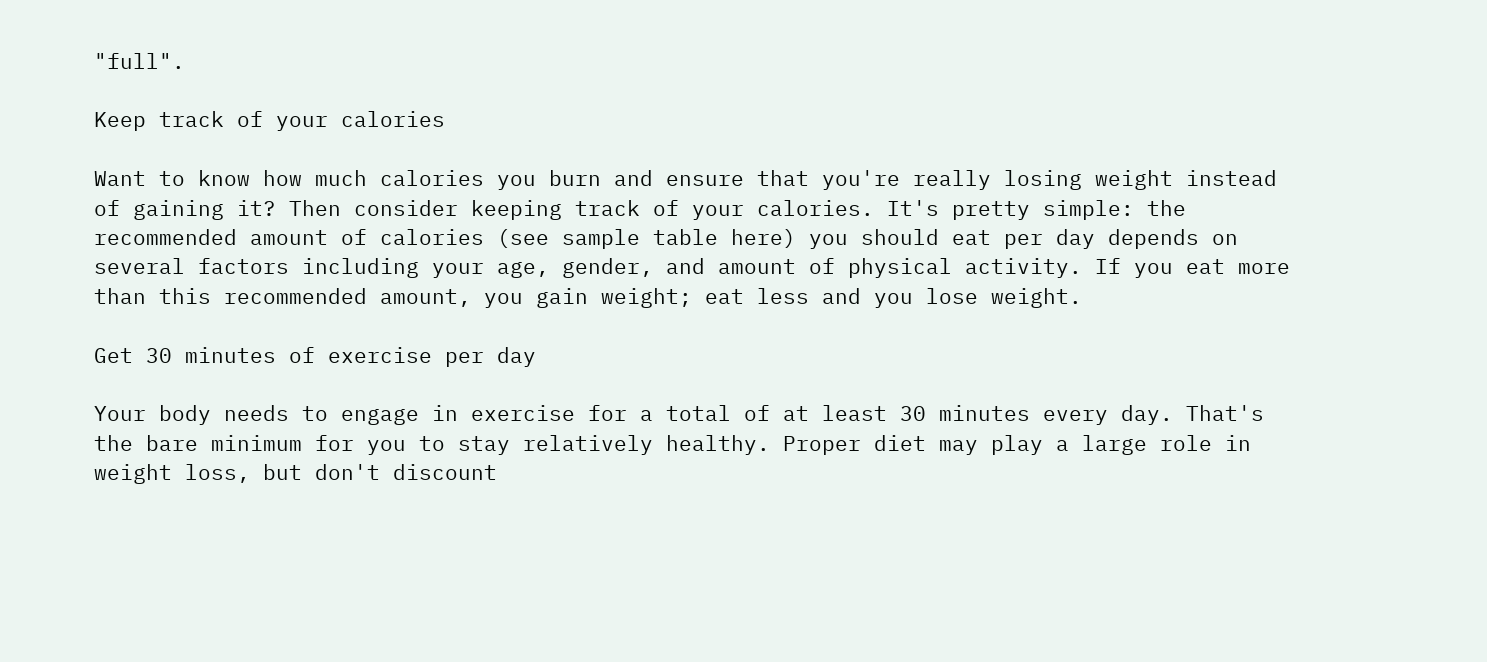"full".

Keep track of your calories

Want to know how much calories you burn and ensure that you're really losing weight instead of gaining it? Then consider keeping track of your calories. It's pretty simple: the recommended amount of calories (see sample table here) you should eat per day depends on several factors including your age, gender, and amount of physical activity. If you eat more than this recommended amount, you gain weight; eat less and you lose weight.

Get 30 minutes of exercise per day

Your body needs to engage in exercise for a total of at least 30 minutes every day. That's the bare minimum for you to stay relatively healthy. Proper diet may play a large role in weight loss, but don't discount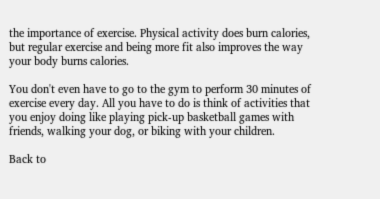the importance of exercise. Physical activity does burn calories, but regular exercise and being more fit also improves the way your body burns calories.

You don't even have to go to the gym to perform 30 minutes of exercise every day. All you have to do is think of activities that you enjoy doing like playing pick-up basketball games with friends, walking your dog, or biking with your children.

Back to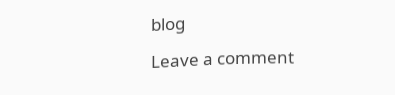blog

Leave a comment